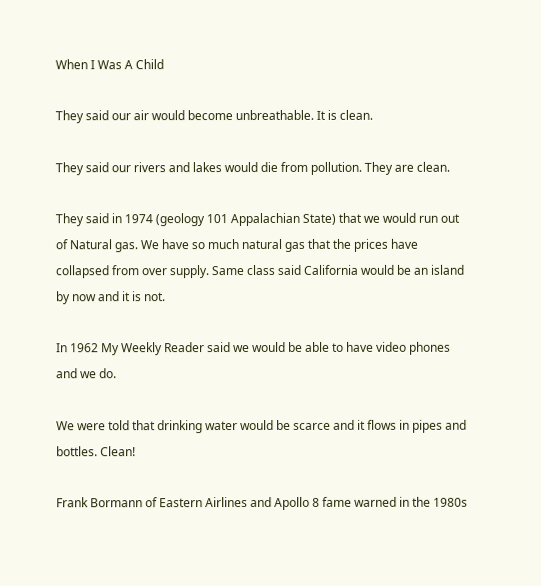When I Was A Child

They said our air would become unbreathable. It is clean.

They said our rivers and lakes would die from pollution. They are clean.

They said in 1974 (geology 101 Appalachian State) that we would run out of Natural gas. We have so much natural gas that the prices have collapsed from over supply. Same class said California would be an island by now and it is not.

In 1962 My Weekly Reader said we would be able to have video phones and we do.

We were told that drinking water would be scarce and it flows in pipes and bottles. Clean!

Frank Bormann of Eastern Airlines and Apollo 8 fame warned in the 1980s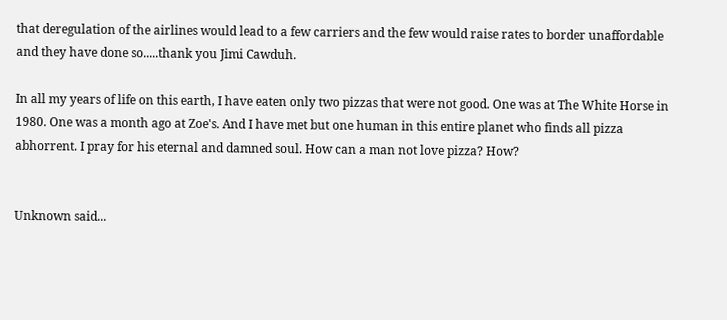that deregulation of the airlines would lead to a few carriers and the few would raise rates to border unaffordable and they have done so.....thank you Jimi Cawduh.

In all my years of life on this earth, I have eaten only two pizzas that were not good. One was at The White Horse in 1980. One was a month ago at Zoe's. And I have met but one human in this entire planet who finds all pizza abhorrent. I pray for his eternal and damned soul. How can a man not love pizza? How?


Unknown said...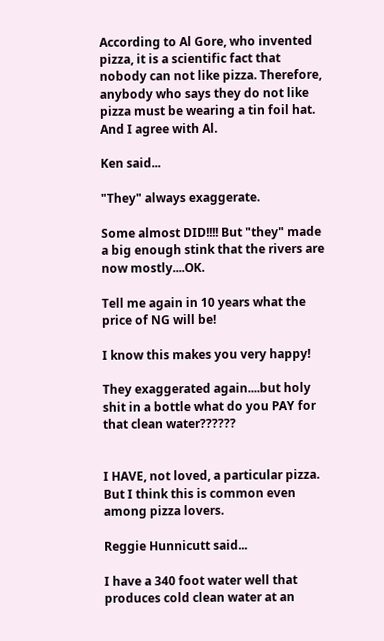According to Al Gore, who invented pizza, it is a scientific fact that nobody can not like pizza. Therefore, anybody who says they do not like pizza must be wearing a tin foil hat. And I agree with Al.

Ken said...

"They" always exaggerate.

Some almost DID!!!! But "they" made a big enough stink that the rivers are now mostly....OK.

Tell me again in 10 years what the price of NG will be!

I know this makes you very happy!

They exaggerated again....but holy shit in a bottle what do you PAY for that clean water??????


I HAVE, not loved, a particular pizza. But I think this is common even among pizza lovers.

Reggie Hunnicutt said...

I have a 340 foot water well that produces cold clean water at an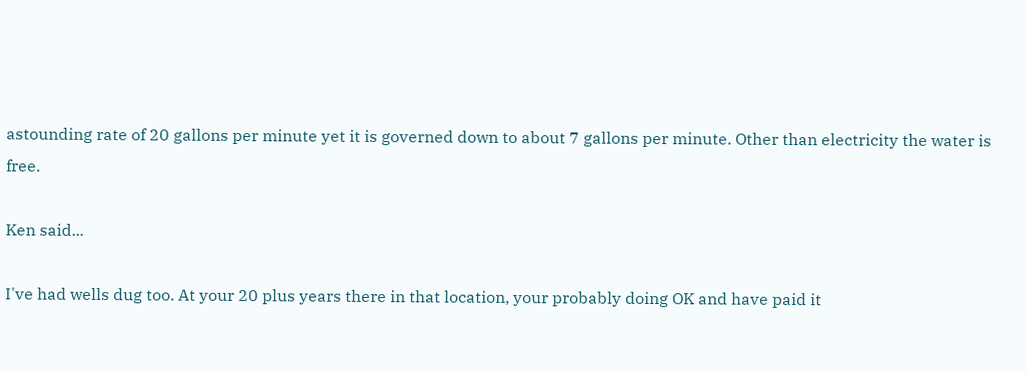astounding rate of 20 gallons per minute yet it is governed down to about 7 gallons per minute. Other than electricity the water is free.

Ken said...

I've had wells dug too. At your 20 plus years there in that location, your probably doing OK and have paid it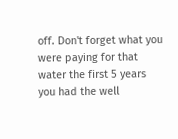off. Don't forget what you were paying for that water the first 5 years you had the well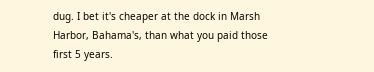dug. I bet it's cheaper at the dock in Marsh Harbor, Bahama's, than what you paid those first 5 years.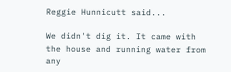Reggie Hunnicutt said...

We didn't dig it. It came with the house and running water from any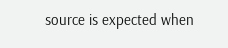source is expected when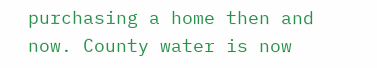purchasing a home then and now. County water is now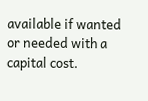available if wanted or needed with a capital cost.